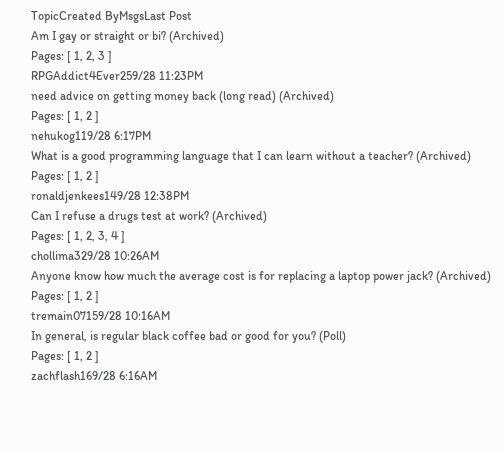TopicCreated ByMsgsLast Post
Am I gay or straight or bi? (Archived)
Pages: [ 1, 2, 3 ]
RPGAddict4Ever259/28 11:23PM
need advice on getting money back (long read) (Archived)
Pages: [ 1, 2 ]
nehukog119/28 6:17PM
What is a good programming language that I can learn without a teacher? (Archived)
Pages: [ 1, 2 ]
ronaldjenkees149/28 12:38PM
Can I refuse a drugs test at work? (Archived)
Pages: [ 1, 2, 3, 4 ]
chollima329/28 10:26AM
Anyone know how much the average cost is for replacing a laptop power jack? (Archived)
Pages: [ 1, 2 ]
tremain07159/28 10:16AM
In general, is regular black coffee bad or good for you? (Poll)
Pages: [ 1, 2 ]
zachflash169/28 6:16AM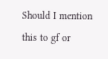Should I mention this to gf or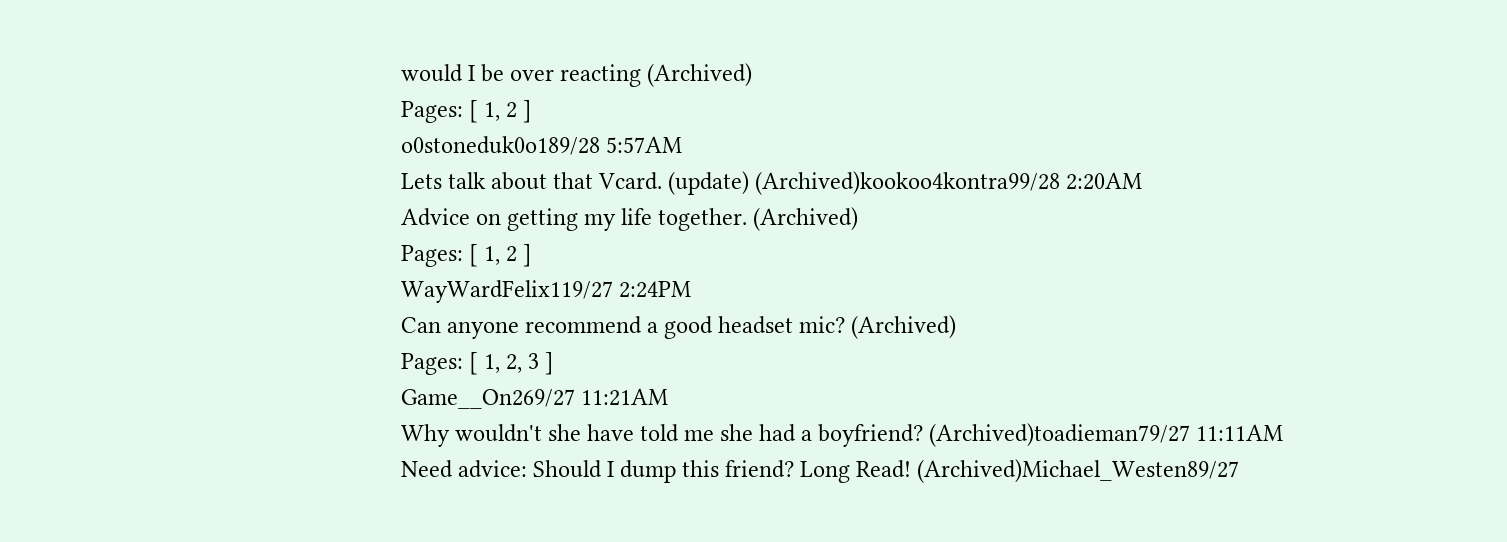would I be over reacting (Archived)
Pages: [ 1, 2 ]
o0stoneduk0o189/28 5:57AM
Lets talk about that Vcard. (update) (Archived)kookoo4kontra99/28 2:20AM
Advice on getting my life together. (Archived)
Pages: [ 1, 2 ]
WayWardFelix119/27 2:24PM
Can anyone recommend a good headset mic? (Archived)
Pages: [ 1, 2, 3 ]
Game__On269/27 11:21AM
Why wouldn't she have told me she had a boyfriend? (Archived)toadieman79/27 11:11AM
Need advice: Should I dump this friend? Long Read! (Archived)Michael_Westen89/27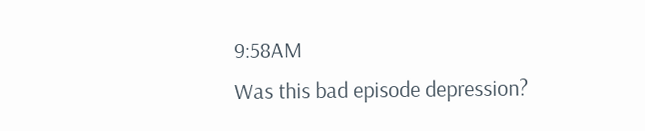9:58AM
Was this bad episode depression?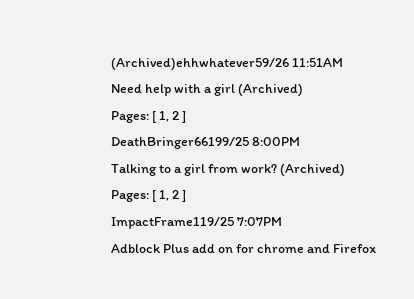(Archived)ehhwhatever59/26 11:51AM
Need help with a girl (Archived)
Pages: [ 1, 2 ]
DeathBringer66199/25 8:00PM
Talking to a girl from work? (Archived)
Pages: [ 1, 2 ]
ImpactFrame119/25 7:07PM
Adblock Plus add on for chrome and Firefox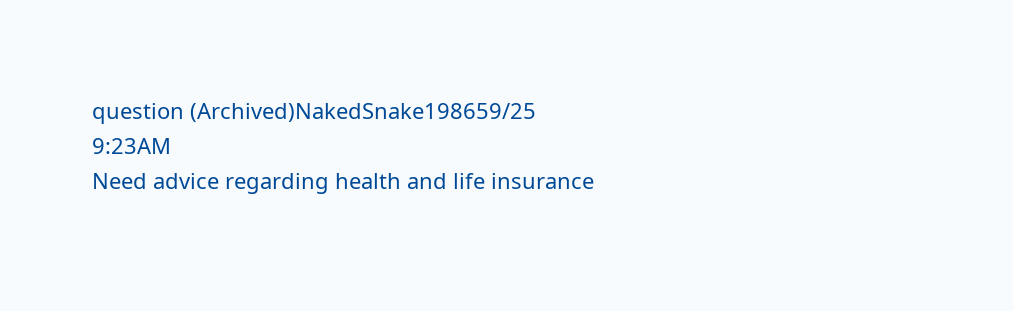question (Archived)NakedSnake198659/25 9:23AM
Need advice regarding health and life insurance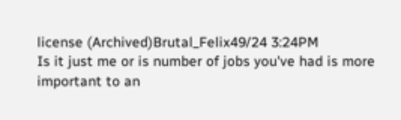license (Archived)Brutal_Felix49/24 3:24PM
Is it just me or is number of jobs you've had is more important to an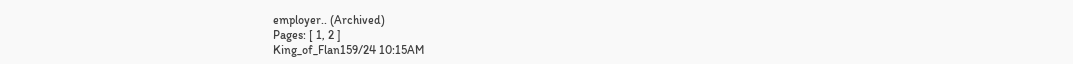employer.. (Archived)
Pages: [ 1, 2 ]
King_of_Flan159/24 10:15AM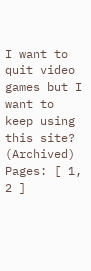I want to quit video games but I want to keep using this site? (Archived)
Pages: [ 1, 2 ]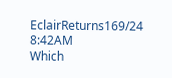EclairReturns169/24 8:42AM
Which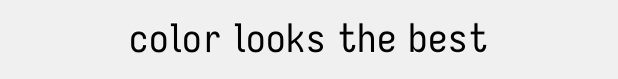color looks the best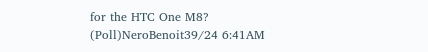for the HTC One M8? (Poll)NeroBenoit39/24 6:41AM